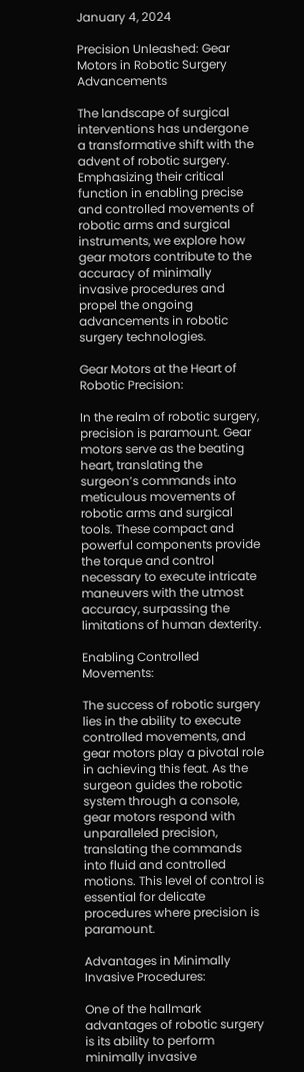January 4, 2024

Precision Unleashed: Gear Motors in Robotic Surgery Advancements

The landscape of surgical interventions has undergone a transformative shift with the advent of robotic surgery. Emphasizing their critical function in enabling precise and controlled movements of robotic arms and surgical instruments, we explore how gear motors contribute to the accuracy of minimally invasive procedures and propel the ongoing advancements in robotic surgery technologies.

Gear Motors at the Heart of Robotic Precision:

In the realm of robotic surgery, precision is paramount. Gear motors serve as the beating heart, translating the surgeon’s commands into meticulous movements of robotic arms and surgical tools. These compact and powerful components provide the torque and control necessary to execute intricate maneuvers with the utmost accuracy, surpassing the limitations of human dexterity.

Enabling Controlled Movements:

The success of robotic surgery lies in the ability to execute controlled movements, and gear motors play a pivotal role in achieving this feat. As the surgeon guides the robotic system through a console, gear motors respond with unparalleled precision, translating the commands into fluid and controlled motions. This level of control is essential for delicate procedures where precision is paramount.

Advantages in Minimally Invasive Procedures:

One of the hallmark advantages of robotic surgery is its ability to perform minimally invasive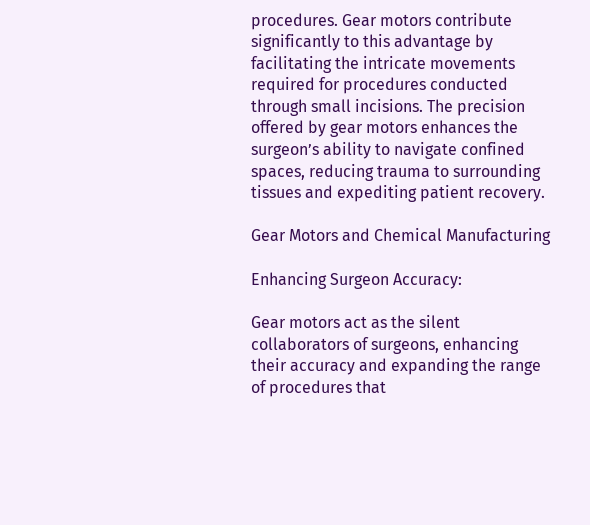procedures. Gear motors contribute significantly to this advantage by facilitating the intricate movements required for procedures conducted through small incisions. The precision offered by gear motors enhances the surgeon’s ability to navigate confined spaces, reducing trauma to surrounding tissues and expediting patient recovery.

Gear Motors and Chemical Manufacturing

Enhancing Surgeon Accuracy:

Gear motors act as the silent collaborators of surgeons, enhancing their accuracy and expanding the range of procedures that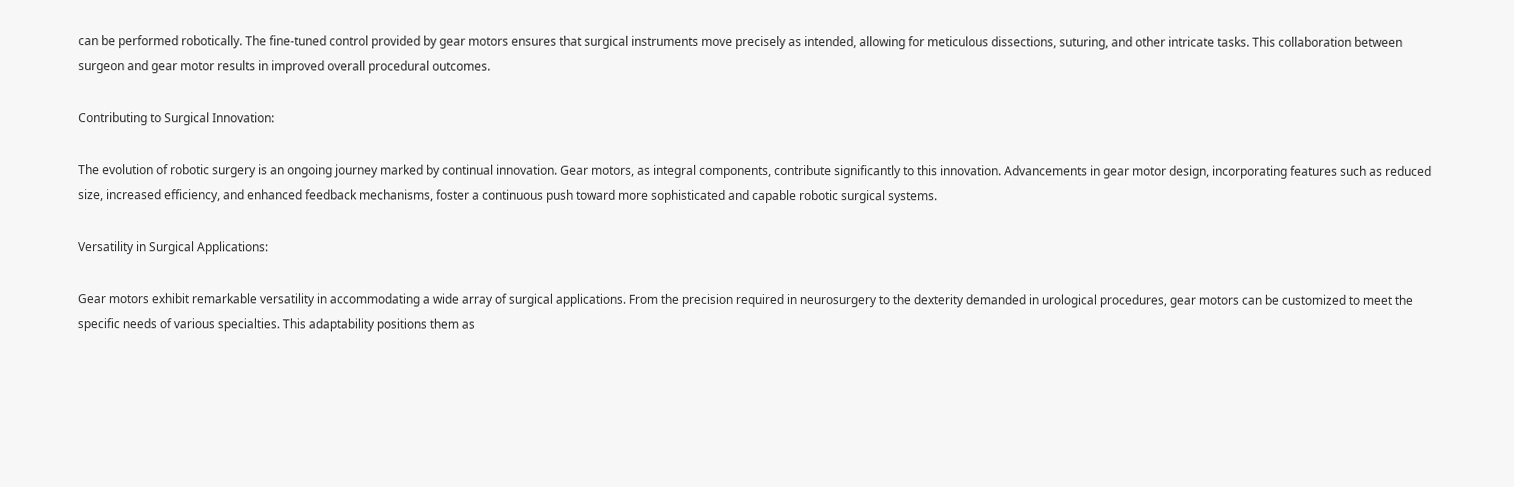can be performed robotically. The fine-tuned control provided by gear motors ensures that surgical instruments move precisely as intended, allowing for meticulous dissections, suturing, and other intricate tasks. This collaboration between surgeon and gear motor results in improved overall procedural outcomes.

Contributing to Surgical Innovation:

The evolution of robotic surgery is an ongoing journey marked by continual innovation. Gear motors, as integral components, contribute significantly to this innovation. Advancements in gear motor design, incorporating features such as reduced size, increased efficiency, and enhanced feedback mechanisms, foster a continuous push toward more sophisticated and capable robotic surgical systems.

Versatility in Surgical Applications:

Gear motors exhibit remarkable versatility in accommodating a wide array of surgical applications. From the precision required in neurosurgery to the dexterity demanded in urological procedures, gear motors can be customized to meet the specific needs of various specialties. This adaptability positions them as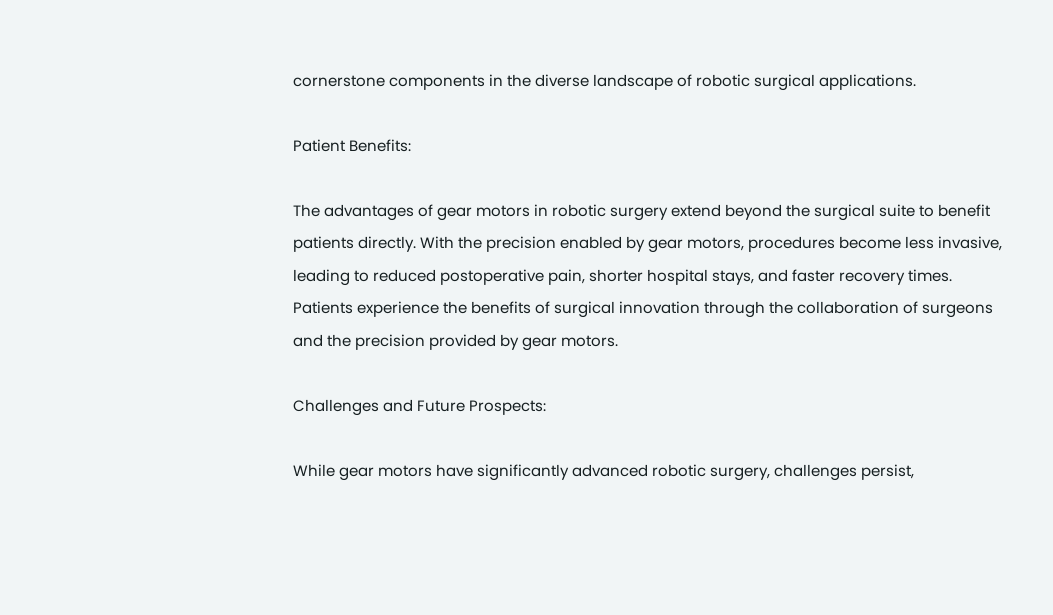cornerstone components in the diverse landscape of robotic surgical applications.

Patient Benefits:

The advantages of gear motors in robotic surgery extend beyond the surgical suite to benefit patients directly. With the precision enabled by gear motors, procedures become less invasive, leading to reduced postoperative pain, shorter hospital stays, and faster recovery times. Patients experience the benefits of surgical innovation through the collaboration of surgeons and the precision provided by gear motors.

Challenges and Future Prospects:

While gear motors have significantly advanced robotic surgery, challenges persist,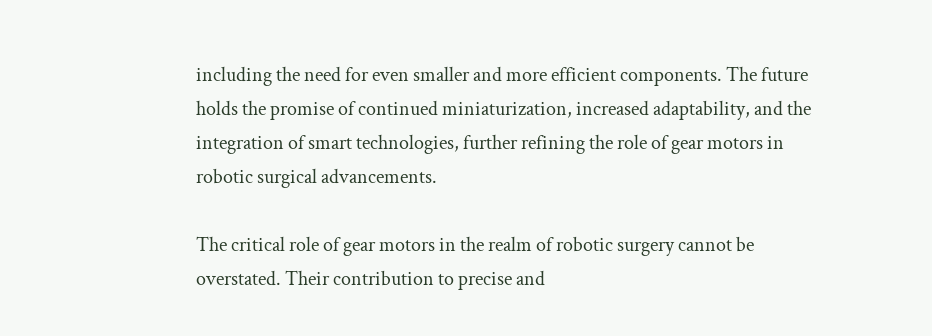including the need for even smaller and more efficient components. The future holds the promise of continued miniaturization, increased adaptability, and the integration of smart technologies, further refining the role of gear motors in robotic surgical advancements.

The critical role of gear motors in the realm of robotic surgery cannot be overstated. Their contribution to precise and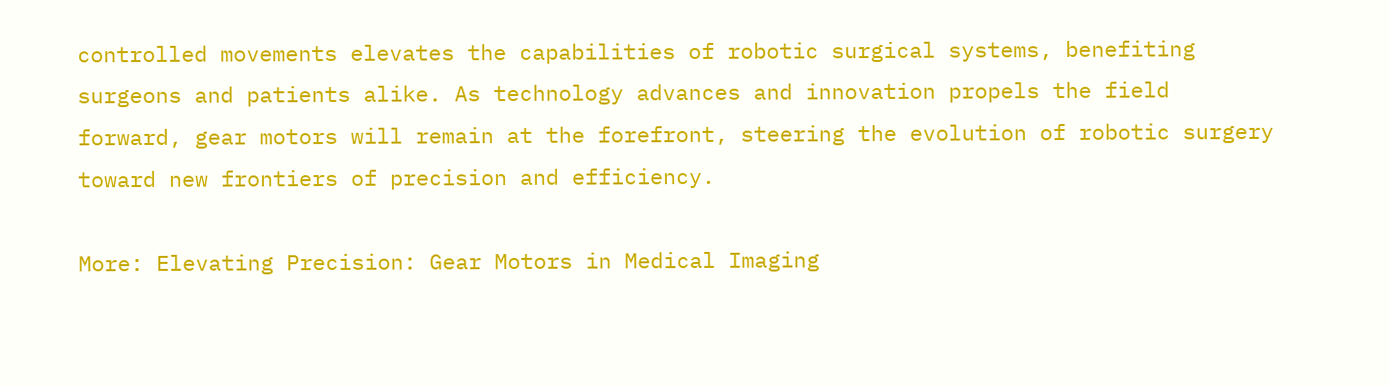controlled movements elevates the capabilities of robotic surgical systems, benefiting surgeons and patients alike. As technology advances and innovation propels the field forward, gear motors will remain at the forefront, steering the evolution of robotic surgery toward new frontiers of precision and efficiency.

More: Elevating Precision: Gear Motors in Medical Imaging